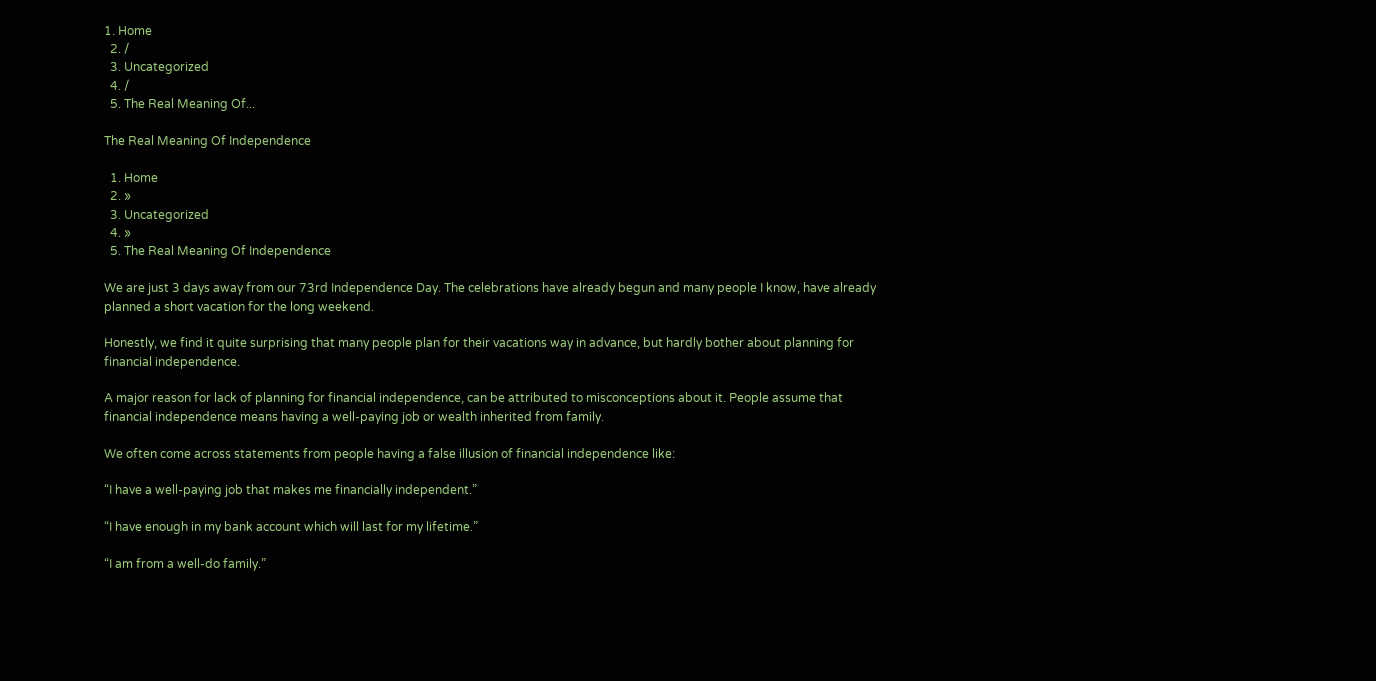1. Home
  2. /
  3. Uncategorized
  4. /
  5. The Real Meaning Of...

The Real Meaning Of Independence

  1. Home
  2. »
  3. Uncategorized
  4. »
  5. The Real Meaning Of Independence

We are just 3 days away from our 73rd Independence Day. The celebrations have already begun and many people I know, have already planned a short vacation for the long weekend.

Honestly, we find it quite surprising that many people plan for their vacations way in advance, but hardly bother about planning for financial independence.

A major reason for lack of planning for financial independence, can be attributed to misconceptions about it. People assume that financial independence means having a well-paying job or wealth inherited from family.

We often come across statements from people having a false illusion of financial independence like:

“I have a well-paying job that makes me financially independent.”

“I have enough in my bank account which will last for my lifetime.”

“I am from a well-do family.”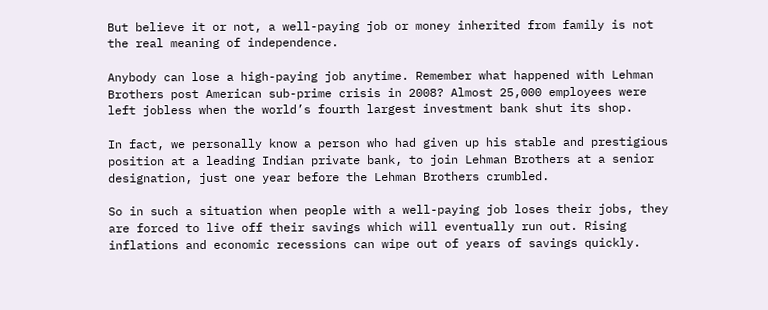But believe it or not, a well-paying job or money inherited from family is not the real meaning of independence.

Anybody can lose a high-paying job anytime. Remember what happened with Lehman Brothers post American sub-prime crisis in 2008? Almost 25,000 employees were left jobless when the world’s fourth largest investment bank shut its shop.

In fact, we personally know a person who had given up his stable and prestigious position at a leading Indian private bank, to join Lehman Brothers at a senior designation, just one year before the Lehman Brothers crumbled.

So in such a situation when people with a well-paying job loses their jobs, they are forced to live off their savings which will eventually run out. Rising inflations and economic recessions can wipe out of years of savings quickly.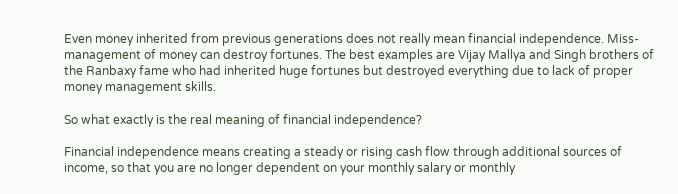Even money inherited from previous generations does not really mean financial independence. Miss-management of money can destroy fortunes. The best examples are Vijay Mallya and Singh brothers of the Ranbaxy fame who had inherited huge fortunes but destroyed everything due to lack of proper money management skills.

So what exactly is the real meaning of financial independence?

Financial independence means creating a steady or rising cash flow through additional sources of income, so that you are no longer dependent on your monthly salary or monthly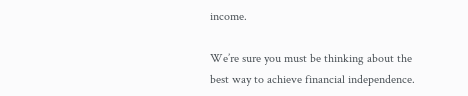income.

We’re sure you must be thinking about the best way to achieve financial independence.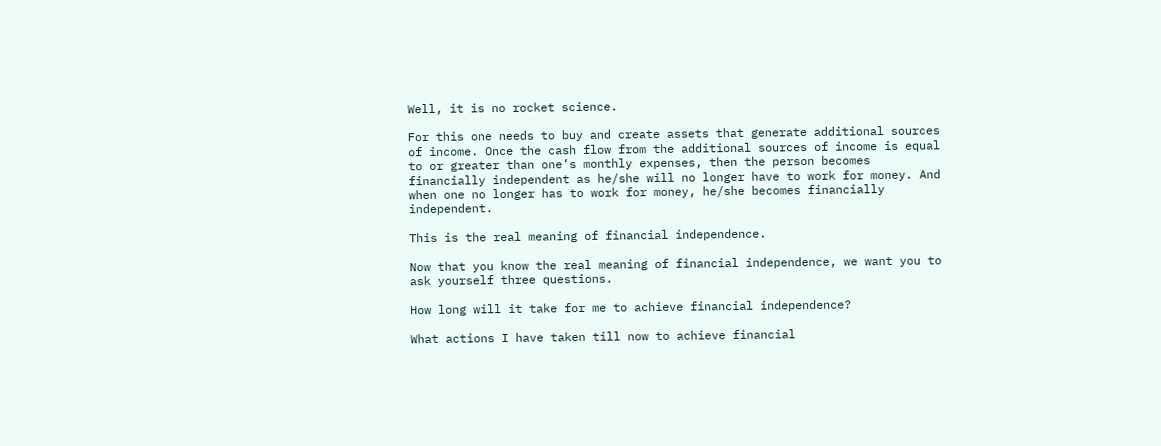Well, it is no rocket science.

For this one needs to buy and create assets that generate additional sources of income. Once the cash flow from the additional sources of income is equal to or greater than one’s monthly expenses, then the person becomes financially independent as he/she will no longer have to work for money. And when one no longer has to work for money, he/she becomes financially independent.

This is the real meaning of financial independence.

Now that you know the real meaning of financial independence, we want you to ask yourself three questions.

How long will it take for me to achieve financial independence?

What actions I have taken till now to achieve financial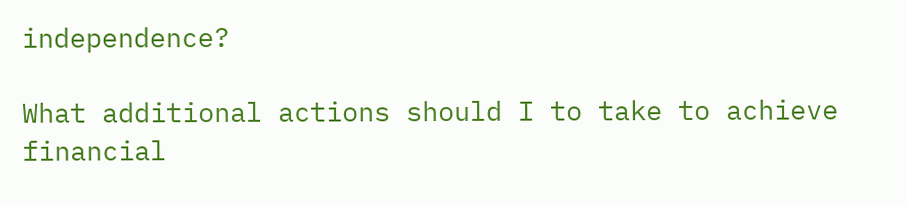independence?

What additional actions should I to take to achieve financial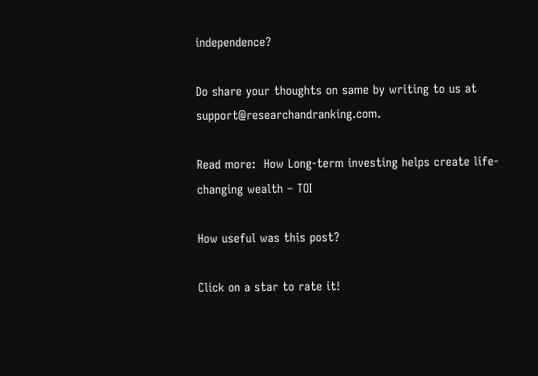independence?

Do share your thoughts on same by writing to us at support@researchandranking.com.

Read more:  How Long-term investing helps create life-changing wealth – TOI

How useful was this post?

Click on a star to rate it!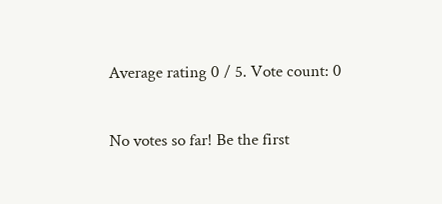Average rating 0 / 5. Vote count: 0

No votes so far! Be the first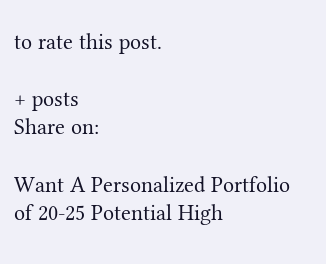to rate this post.

+ posts
Share on:

Want A Personalized Portfolio of 20-25 Potential High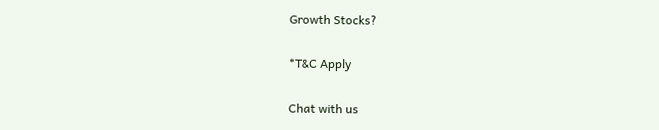Growth Stocks?

*T&C Apply

Chat with us